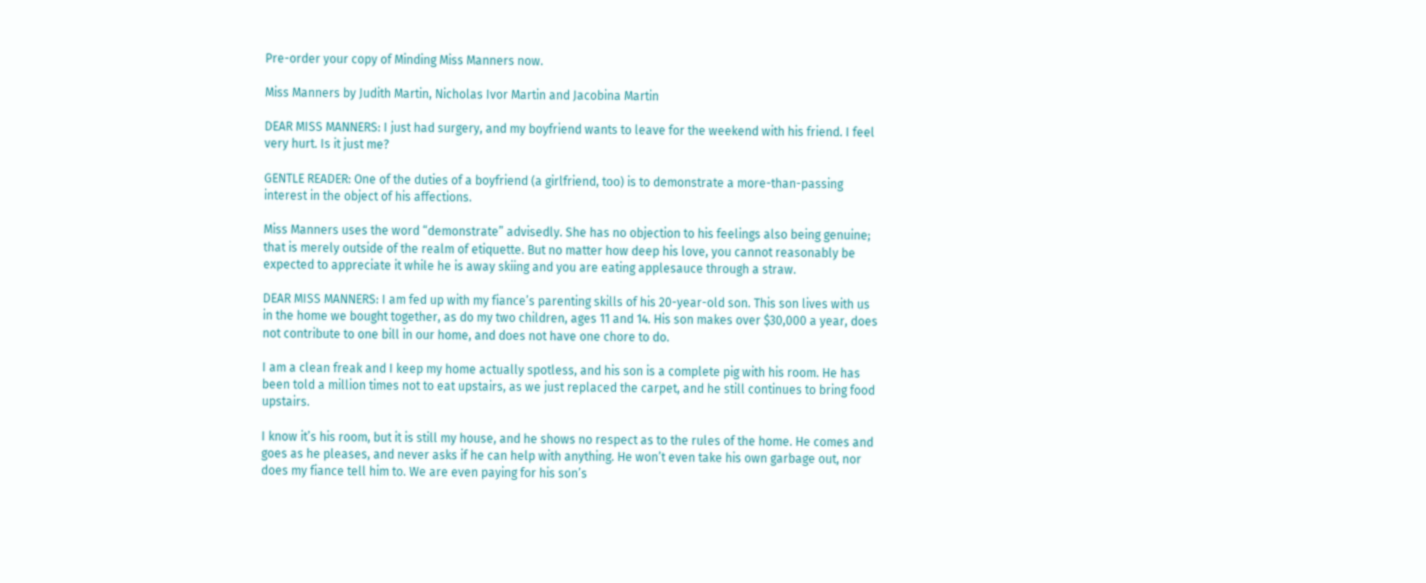Pre-order your copy of Minding Miss Manners now.

Miss Manners by Judith Martin, Nicholas Ivor Martin and Jacobina Martin

DEAR MISS MANNERS: I just had surgery, and my boyfriend wants to leave for the weekend with his friend. I feel very hurt. Is it just me?

GENTLE READER: One of the duties of a boyfriend (a girlfriend, too) is to demonstrate a more-than-passing interest in the object of his affections.

Miss Manners uses the word “demonstrate” advisedly. She has no objection to his feelings also being genuine; that is merely outside of the realm of etiquette. But no matter how deep his love, you cannot reasonably be expected to appreciate it while he is away skiing and you are eating applesauce through a straw.

DEAR MISS MANNERS: I am fed up with my fiance’s parenting skills of his 20-year-old son. This son lives with us in the home we bought together, as do my two children, ages 11 and 14. His son makes over $30,000 a year, does not contribute to one bill in our home, and does not have one chore to do.

I am a clean freak and I keep my home actually spotless, and his son is a complete pig with his room. He has been told a million times not to eat upstairs, as we just replaced the carpet, and he still continues to bring food upstairs.

I know it’s his room, but it is still my house, and he shows no respect as to the rules of the home. He comes and goes as he pleases, and never asks if he can help with anything. He won’t even take his own garbage out, nor does my fiance tell him to. We are even paying for his son’s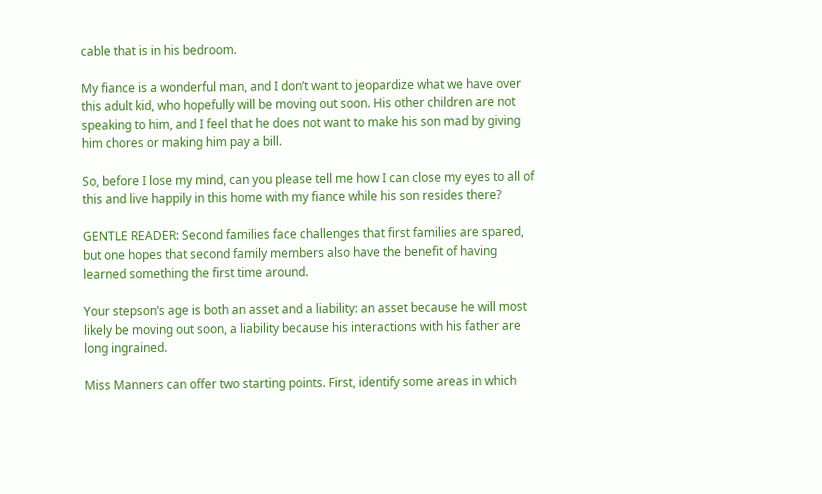cable that is in his bedroom.

My fiance is a wonderful man, and I don’t want to jeopardize what we have over this adult kid, who hopefully will be moving out soon. His other children are not speaking to him, and I feel that he does not want to make his son mad by giving him chores or making him pay a bill.

So, before I lose my mind, can you please tell me how I can close my eyes to all of this and live happily in this home with my fiance while his son resides there?

GENTLE READER: Second families face challenges that first families are spared, but one hopes that second family members also have the benefit of having learned something the first time around.

Your stepson’s age is both an asset and a liability: an asset because he will most likely be moving out soon, a liability because his interactions with his father are long ingrained.

Miss Manners can offer two starting points. First, identify some areas in which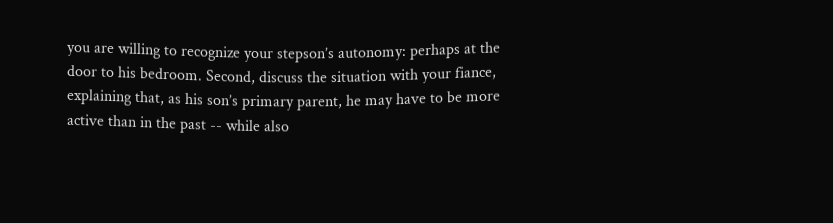you are willing to recognize your stepson’s autonomy: perhaps at the door to his bedroom. Second, discuss the situation with your fiance, explaining that, as his son’s primary parent, he may have to be more active than in the past -- while also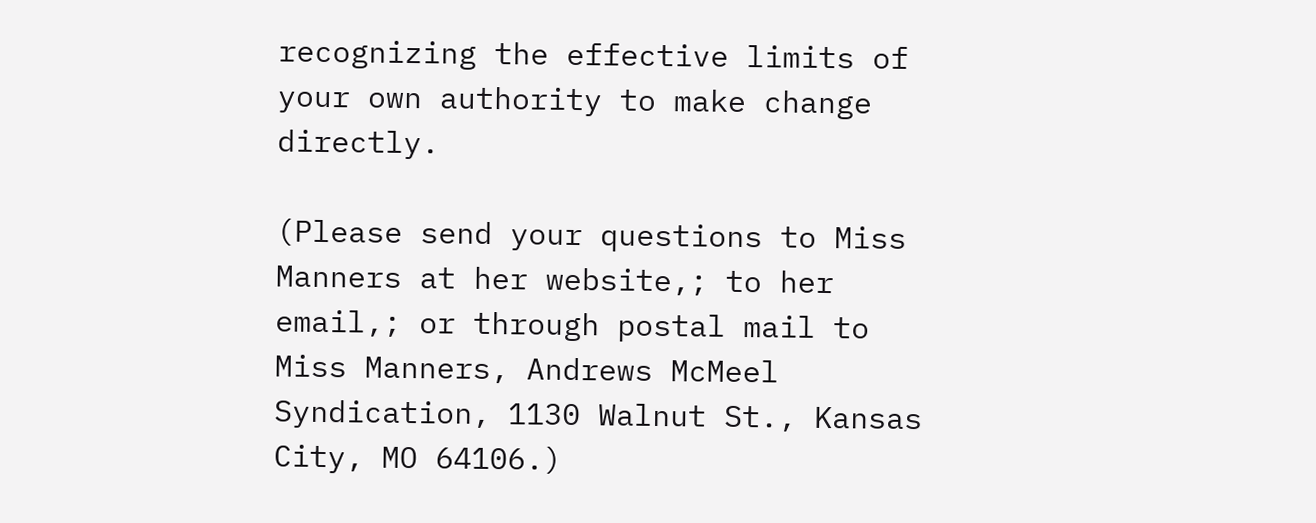recognizing the effective limits of your own authority to make change directly.

(Please send your questions to Miss Manners at her website,; to her email,; or through postal mail to Miss Manners, Andrews McMeel Syndication, 1130 Walnut St., Kansas City, MO 64106.)